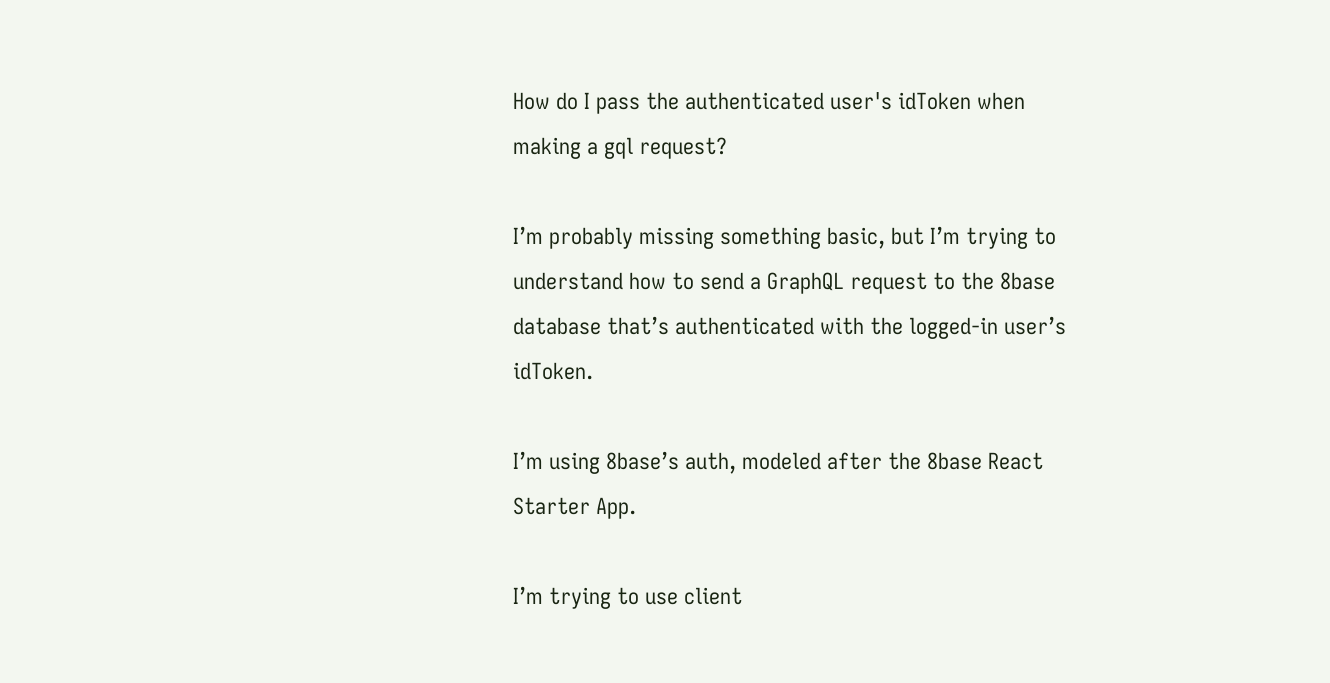How do I pass the authenticated user's idToken when making a gql request?

I’m probably missing something basic, but I’m trying to understand how to send a GraphQL request to the 8base database that’s authenticated with the logged-in user’s idToken.

I’m using 8base’s auth, modeled after the 8base React Starter App.

I’m trying to use client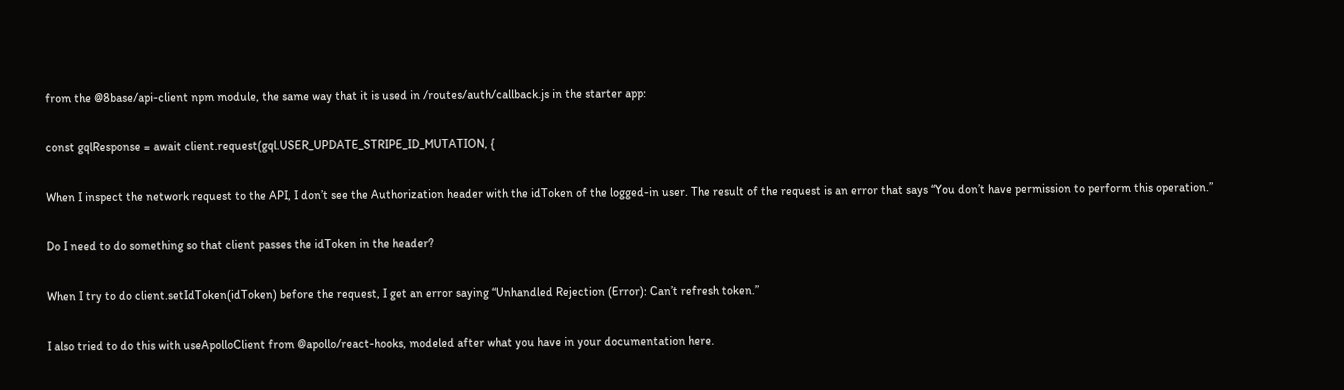from the @8base/api-client npm module, the same way that it is used in /routes/auth/callback.js in the starter app:

const gqlResponse = await client.request(gql.USER_UPDATE_STRIPE_ID_MUTATION, {

When I inspect the network request to the API, I don’t see the Authorization header with the idToken of the logged-in user. The result of the request is an error that says “You don’t have permission to perform this operation.”

Do I need to do something so that client passes the idToken in the header?

When I try to do client.setIdToken(idToken) before the request, I get an error saying “Unhandled Rejection (Error): Can’t refresh token.”

I also tried to do this with useApolloClient from @apollo/react-hooks, modeled after what you have in your documentation here.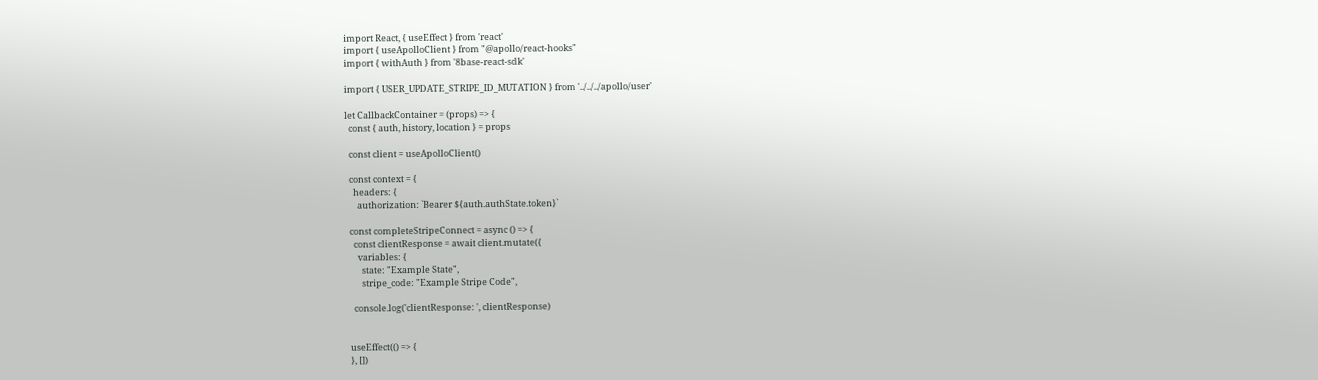import React, { useEffect } from 'react'
import { useApolloClient } from "@apollo/react-hooks"
import { withAuth } from '8base-react-sdk'

import { USER_UPDATE_STRIPE_ID_MUTATION } from '../../../apollo/user'

let CallbackContainer = (props) => {
  const { auth, history, location } = props

  const client = useApolloClient()

  const context = {
    headers: {
      authorization: `Bearer ${auth.authState.token}`

  const completeStripeConnect = async () => {
    const clientResponse = await client.mutate({
      variables: {
        state: "Example State",
        stripe_code: "Example Stripe Code",

    console.log('clientResponse: ', clientResponse)


  useEffect(() => {
  }, [])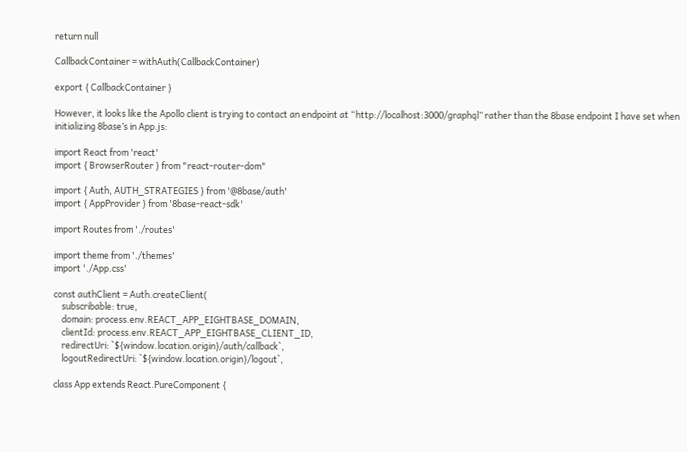return null

CallbackContainer = withAuth(CallbackContainer)

export { CallbackContainer }

However, it looks like the Apollo client is trying to contact an endpoint at “http://localhost:3000/graphql” rather than the 8base endpoint I have set when initializing 8base’s in App.js:

import React from 'react'
import { BrowserRouter } from "react-router-dom"

import { Auth, AUTH_STRATEGIES } from '@8base/auth'
import { AppProvider } from '8base-react-sdk'

import Routes from './routes'

import theme from './themes'
import './App.css'

const authClient = Auth.createClient(
    subscribable: true,
    domain: process.env.REACT_APP_EIGHTBASE_DOMAIN,
    clientId: process.env.REACT_APP_EIGHTBASE_CLIENT_ID,
    redirectUri: `${window.location.origin}/auth/callback`,
    logoutRedirectUri: `${window.location.origin}/logout`,

class App extends React.PureComponent {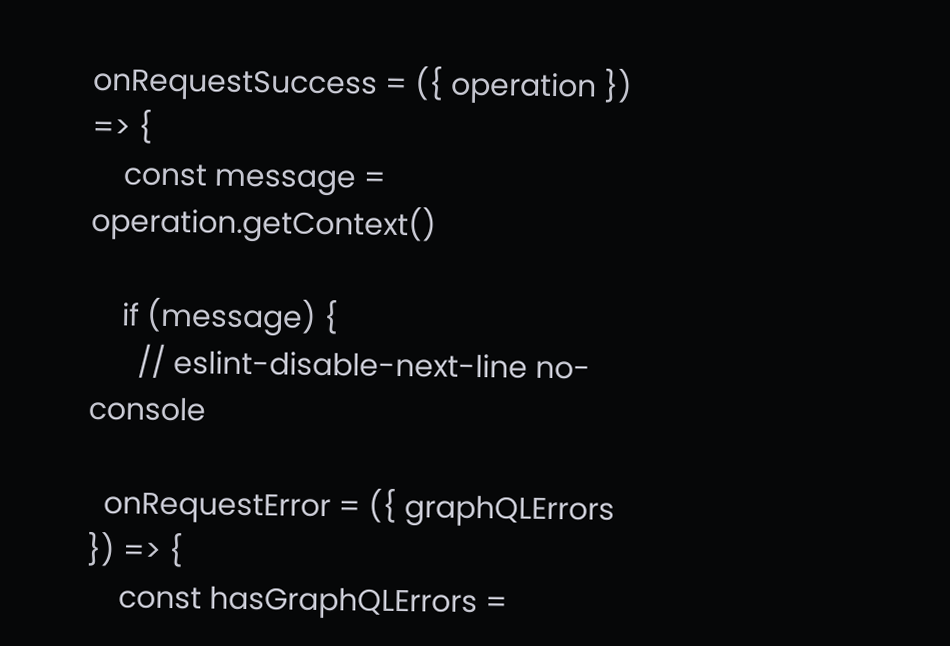onRequestSuccess = ({ operation }) => {
    const message = operation.getContext()

    if (message) {
      // eslint-disable-next-line no-console

  onRequestError = ({ graphQLErrors }) => {
    const hasGraphQLErrors =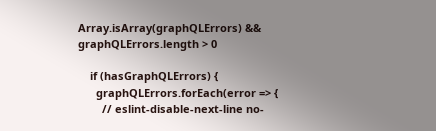Array.isArray(graphQLErrors) && graphQLErrors.length > 0

    if (hasGraphQLErrors) {
      graphQLErrors.forEach(error => {
        // eslint-disable-next-line no-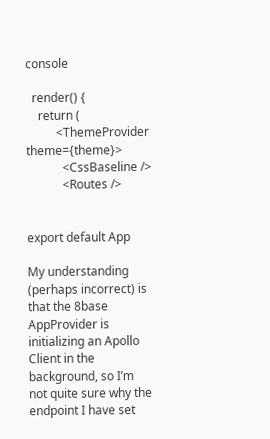console

  render() {
    return (
          <ThemeProvider theme={theme}>
            <CssBaseline />
            <Routes />


export default App

My understanding (perhaps incorrect) is that the 8base AppProvider is initializing an Apollo Client in the background, so I’m not quite sure why the endpoint I have set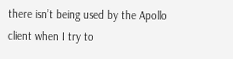there isn’t being used by the Apollo client when I try to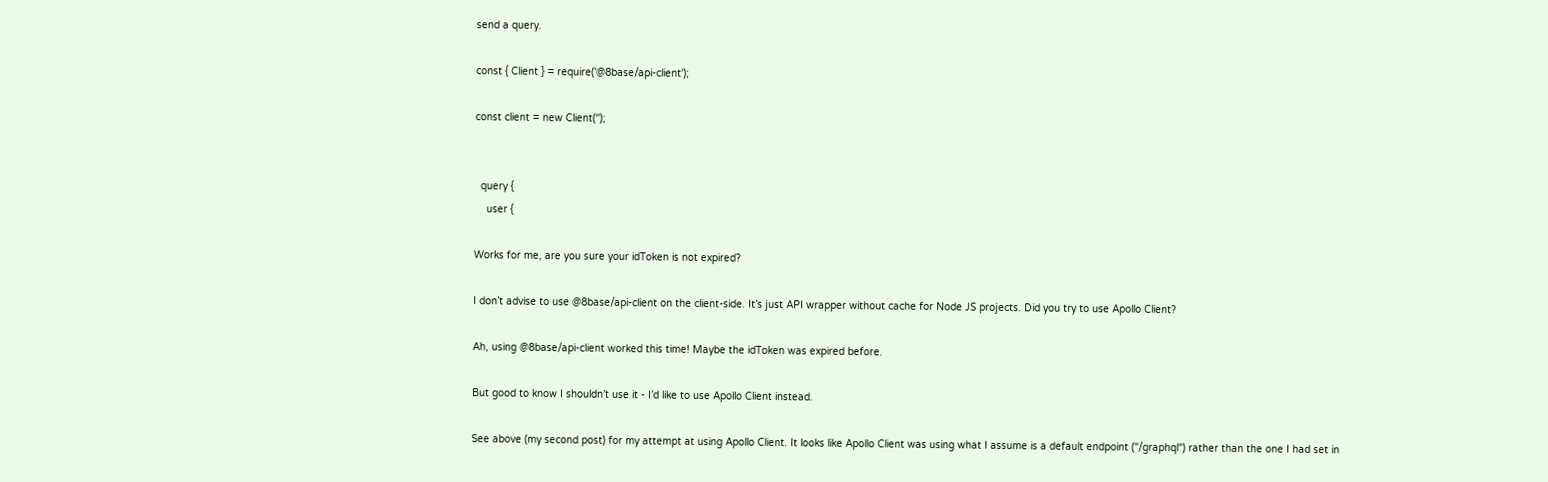send a query.

const { Client } = require('@8base/api-client');

const client = new Client('');


  query {
    user {

Works for me, are you sure your idToken is not expired?

I don’t advise to use @8base/api-client on the client-side. It’s just API wrapper without cache for Node JS projects. Did you try to use Apollo Client?

Ah, using @8base/api-client worked this time! Maybe the idToken was expired before.

But good to know I shouldn’t use it - I’d like to use Apollo Client instead.

See above (my second post) for my attempt at using Apollo Client. It looks like Apollo Client was using what I assume is a default endpoint ("/graphql") rather than the one I had set in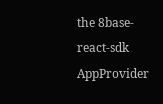the 8base-react-sdk AppProvider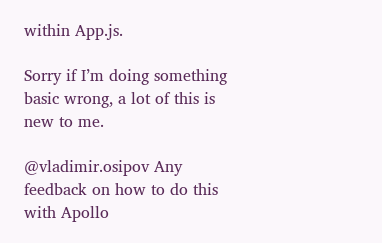within App.js.

Sorry if I’m doing something basic wrong, a lot of this is new to me.

@vladimir.osipov Any feedback on how to do this with Apollo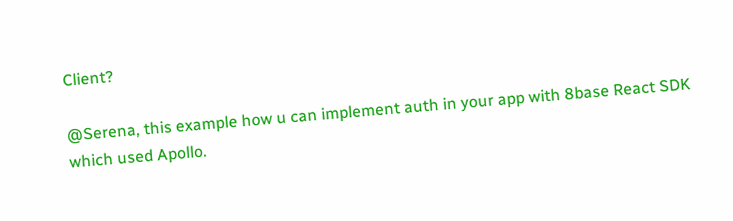Client?

@Serena, this example how u can implement auth in your app with 8base React SDK which used Apollo.